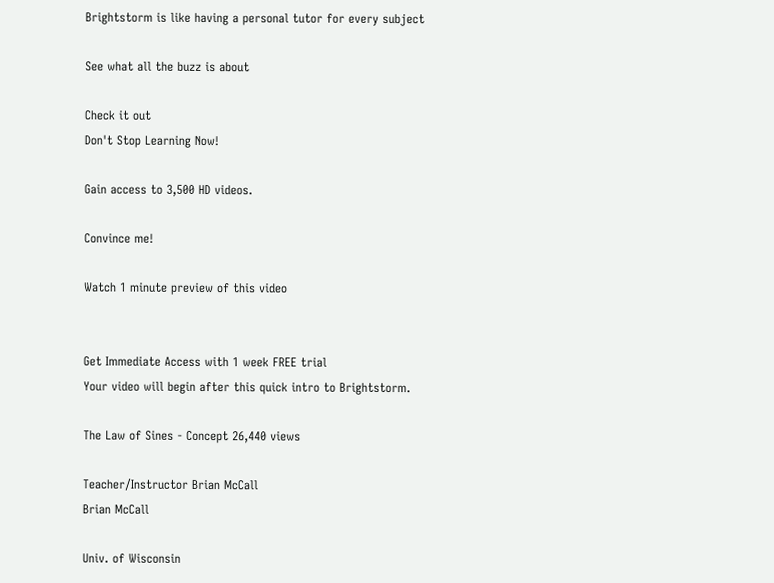Brightstorm is like having a personal tutor for every subject

See what all the buzz is about

Check it out
Don't Stop Learning Now!

Gain access to 3,500 HD videos.

Convince me!

Watch 1 minute preview of this video


Get Immediate Access with 1 week FREE trial
Your video will begin after this quick intro to Brightstorm.

The Law of Sines - Concept 26,440 views

Teacher/Instructor Brian McCall
Brian McCall

Univ. of Wisconsin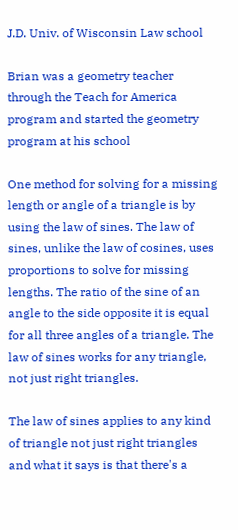J.D. Univ. of Wisconsin Law school

Brian was a geometry teacher through the Teach for America program and started the geometry program at his school

One method for solving for a missing length or angle of a triangle is by using the law of sines. The law of sines, unlike the law of cosines, uses proportions to solve for missing lengths. The ratio of the sine of an angle to the side opposite it is equal for all three angles of a triangle. The law of sines works for any triangle, not just right triangles.

The law of sines applies to any kind of triangle not just right triangles and what it says is that there's a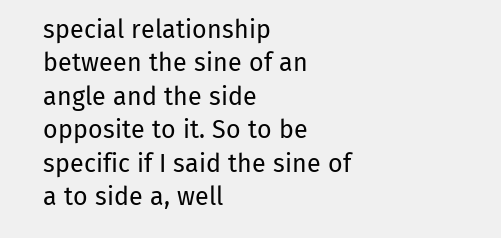special relationship between the sine of an angle and the side opposite to it. So to be specific if I said the sine of a to side a, well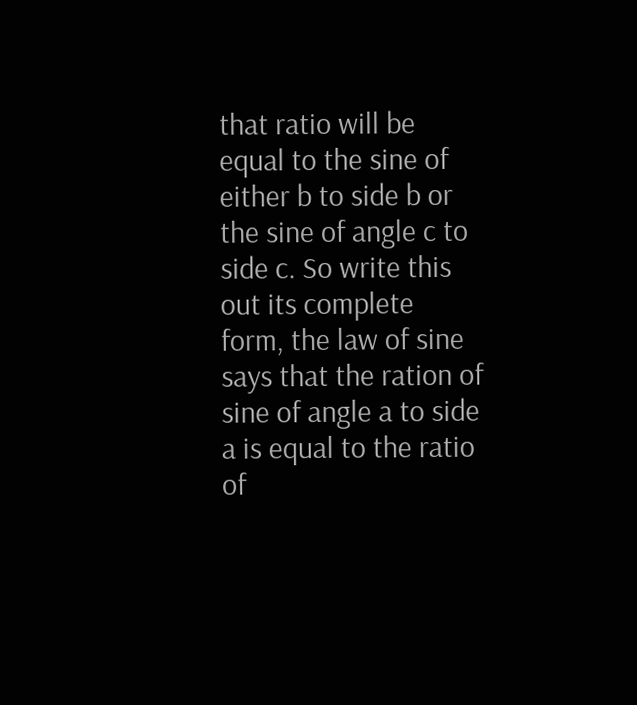that ratio will be equal to the sine of either b to side b or the sine of angle c to side c. So write this out its complete form, the law of sine says that the ration of sine of angle a to side a is equal to the ratio of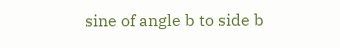sine of angle b to side b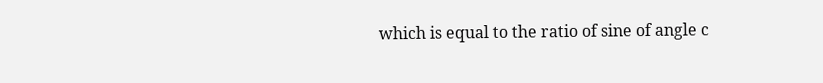which is equal to the ratio of sine of angle c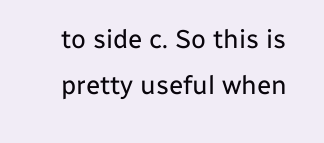to side c. So this is pretty useful when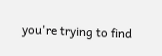you're trying to find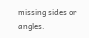missing sides or angles.